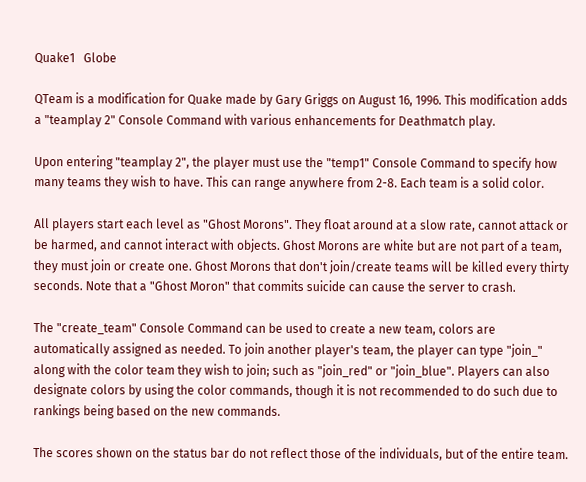Quake1   Globe

QTeam is a modification for Quake made by Gary Griggs on August 16, 1996. This modification adds a "teamplay 2" Console Command with various enhancements for Deathmatch play.

Upon entering "teamplay 2", the player must use the "temp1" Console Command to specify how many teams they wish to have. This can range anywhere from 2-8. Each team is a solid color.

All players start each level as "Ghost Morons". They float around at a slow rate, cannot attack or be harmed, and cannot interact with objects. Ghost Morons are white but are not part of a team, they must join or create one. Ghost Morons that don't join/create teams will be killed every thirty seconds. Note that a "Ghost Moron" that commits suicide can cause the server to crash.

The "create_team" Console Command can be used to create a new team, colors are automatically assigned as needed. To join another player's team, the player can type "join_" along with the color team they wish to join; such as "join_red" or "join_blue". Players can also designate colors by using the color commands, though it is not recommended to do such due to rankings being based on the new commands.

The scores shown on the status bar do not reflect those of the individuals, but of the entire team.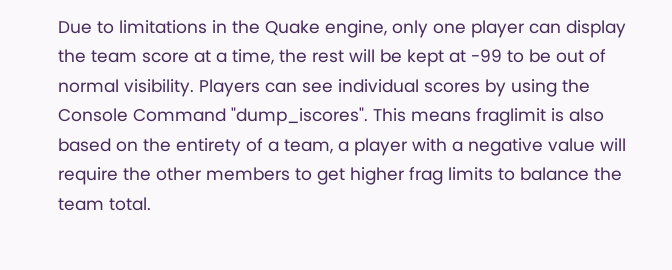Due to limitations in the Quake engine, only one player can display the team score at a time, the rest will be kept at -99 to be out of normal visibility. Players can see individual scores by using the Console Command "dump_iscores". This means fraglimit is also based on the entirety of a team, a player with a negative value will require the other members to get higher frag limits to balance the team total.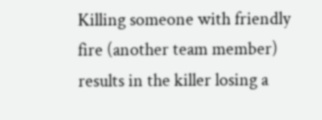Killing someone with friendly fire (another team member) results in the killer losing a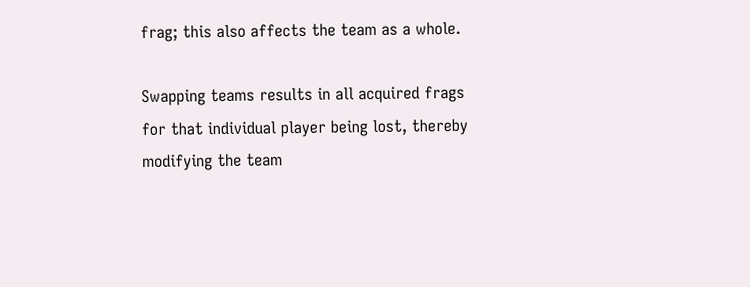frag; this also affects the team as a whole.

Swapping teams results in all acquired frags for that individual player being lost, thereby modifying the team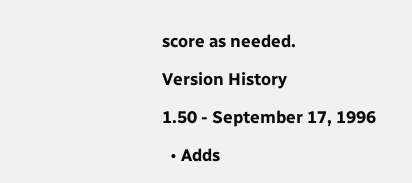score as needed.

Version History

1.50 - September 17, 1996

  • Adds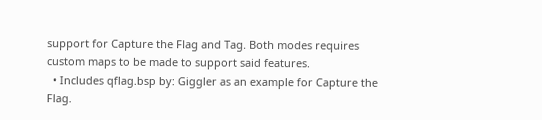support for Capture the Flag and Tag. Both modes requires custom maps to be made to support said features.
  • Includes qflag.bsp by: Giggler as an example for Capture the Flag.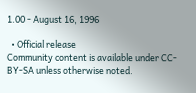1.00 - August 16, 1996

  • Official release
Community content is available under CC-BY-SA unless otherwise noted.